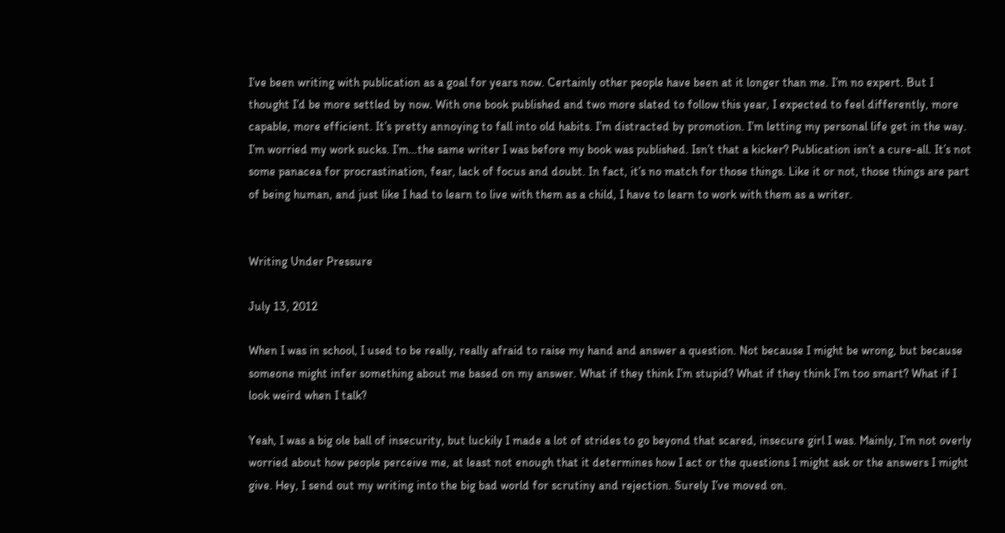I’ve been writing with publication as a goal for years now. Certainly other people have been at it longer than me. I’m no expert. But I thought I’d be more settled by now. With one book published and two more slated to follow this year, I expected to feel differently, more capable, more efficient. It’s pretty annoying to fall into old habits. I’m distracted by promotion. I’m letting my personal life get in the way. I’m worried my work sucks. I’m…the same writer I was before my book was published. Isn’t that a kicker? Publication isn’t a cure-all. It’s not some panacea for procrastination, fear, lack of focus and doubt. In fact, it’s no match for those things. Like it or not, those things are part of being human, and just like I had to learn to live with them as a child, I have to learn to work with them as a writer.


Writing Under Pressure

July 13, 2012

When I was in school, I used to be really, really afraid to raise my hand and answer a question. Not because I might be wrong, but because someone might infer something about me based on my answer. What if they think I’m stupid? What if they think I’m too smart? What if I look weird when I talk?

Yeah, I was a big ole ball of insecurity, but luckily I made a lot of strides to go beyond that scared, insecure girl I was. Mainly, I’m not overly worried about how people perceive me, at least not enough that it determines how I act or the questions I might ask or the answers I might give. Hey, I send out my writing into the big bad world for scrutiny and rejection. Surely I’ve moved on.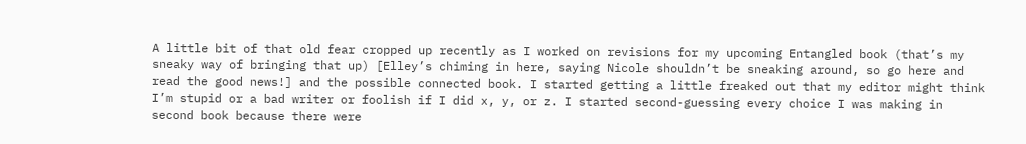A little bit of that old fear cropped up recently as I worked on revisions for my upcoming Entangled book (that’s my sneaky way of bringing that up) [Elley’s chiming in here, saying Nicole shouldn’t be sneaking around, so go here and read the good news!] and the possible connected book. I started getting a little freaked out that my editor might think I’m stupid or a bad writer or foolish if I did x, y, or z. I started second-guessing every choice I was making in second book because there were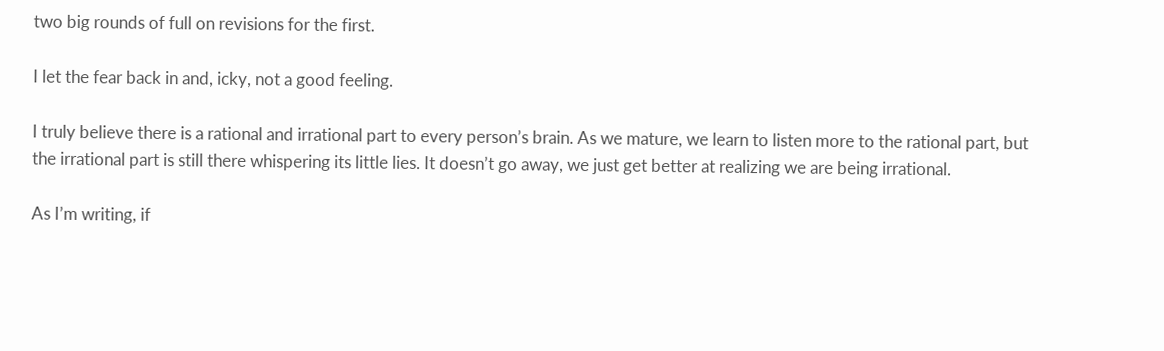two big rounds of full on revisions for the first.

I let the fear back in and, icky, not a good feeling.

I truly believe there is a rational and irrational part to every person’s brain. As we mature, we learn to listen more to the rational part, but the irrational part is still there whispering its little lies. It doesn’t go away, we just get better at realizing we are being irrational.

As I’m writing, if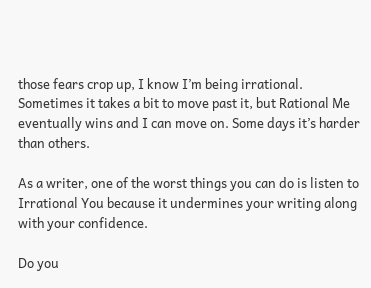those fears crop up, I know I’m being irrational. Sometimes it takes a bit to move past it, but Rational Me eventually wins and I can move on. Some days it’s harder than others.

As a writer, one of the worst things you can do is listen to Irrational You because it undermines your writing along with your confidence.

Do you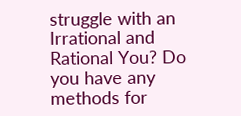struggle with an Irrational and Rational You? Do you have any methods for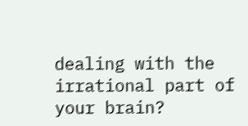dealing with the irrational part of your brain?